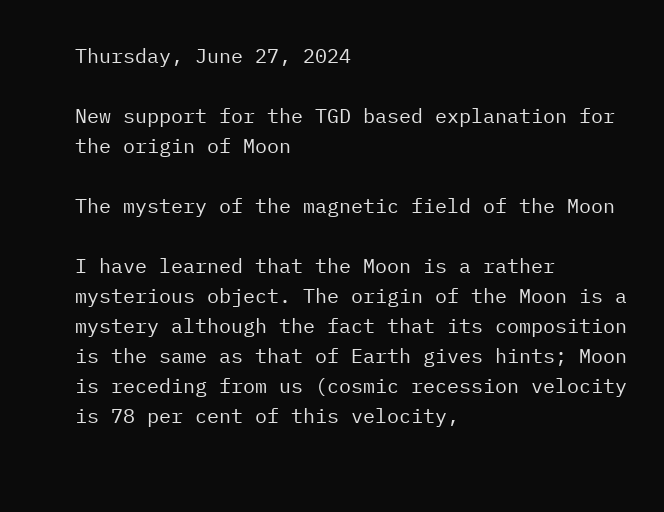Thursday, June 27, 2024

New support for the TGD based explanation for the origin of Moon

The mystery of the magnetic field of the Moon

I have learned that the Moon is a rather mysterious object. The origin of the Moon is a mystery although the fact that its composition is the same as that of Earth gives hints; Moon is receding from us (cosmic recession velocity is 78 per cent of this velocity,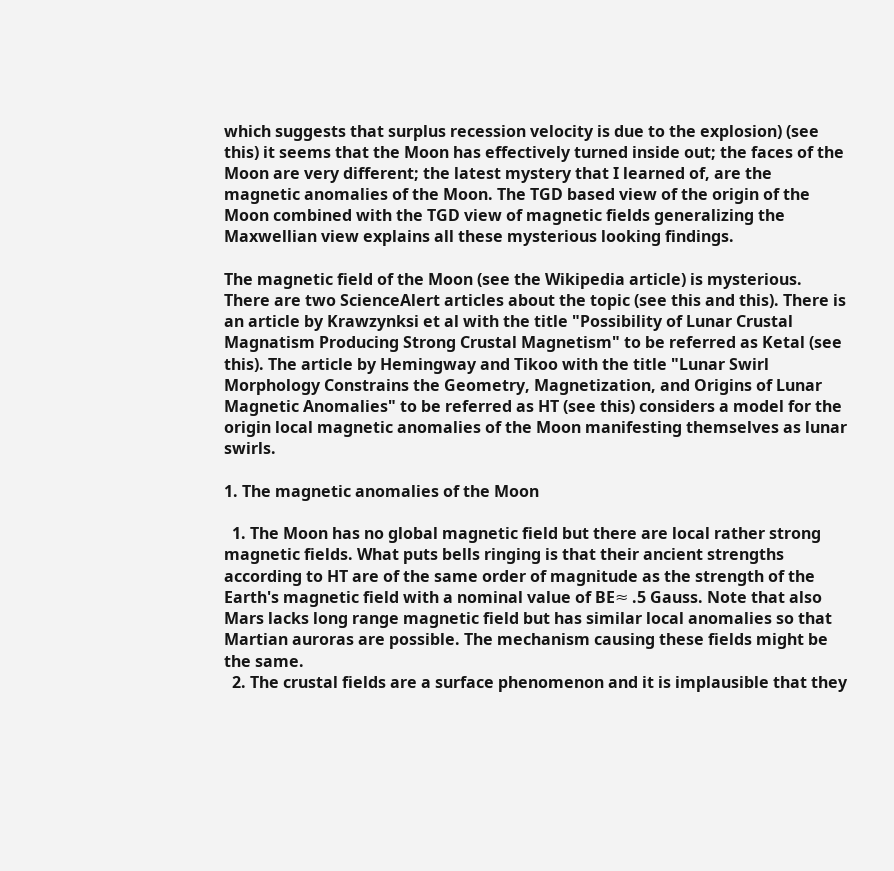which suggests that surplus recession velocity is due to the explosion) (see this) it seems that the Moon has effectively turned inside out; the faces of the Moon are very different; the latest mystery that I learned of, are the magnetic anomalies of the Moon. The TGD based view of the origin of the Moon combined with the TGD view of magnetic fields generalizing the Maxwellian view explains all these mysterious looking findings.

The magnetic field of the Moon (see the Wikipedia article) is mysterious. There are two ScienceAlert articles about the topic (see this and this). There is an article by Krawzynksi et al with the title "Possibility of Lunar Crustal Magnatism Producing Strong Crustal Magnetism" to be referred as Ketal (see this). The article by Hemingway and Tikoo with the title "Lunar Swirl Morphology Constrains the Geometry, Magnetization, and Origins of Lunar Magnetic Anomalies" to be referred as HT (see this) considers a model for the origin local magnetic anomalies of the Moon manifesting themselves as lunar swirls.

1. The magnetic anomalies of the Moon

  1. The Moon has no global magnetic field but there are local rather strong magnetic fields. What puts bells ringing is that their ancient strengths according to HT are of the same order of magnitude as the strength of the Earth's magnetic field with a nominal value of BE≈ .5 Gauss. Note that also Mars lacks long range magnetic field but has similar local anomalies so that Martian auroras are possible. The mechanism causing these fields might be the same.
  2. The crustal fields are a surface phenomenon and it is implausible that they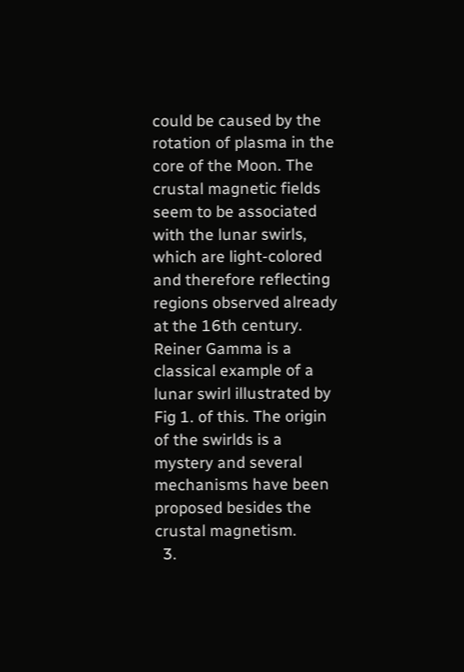could be caused by the rotation of plasma in the core of the Moon. The crustal magnetic fields seem to be associated with the lunar swirls, which are light-colored and therefore reflecting regions observed already at the 16th century. Reiner Gamma is a classical example of a lunar swirl illustrated by Fig 1. of this. The origin of the swirlds is a mystery and several mechanisms have been proposed besides the crustal magnetism.
  3.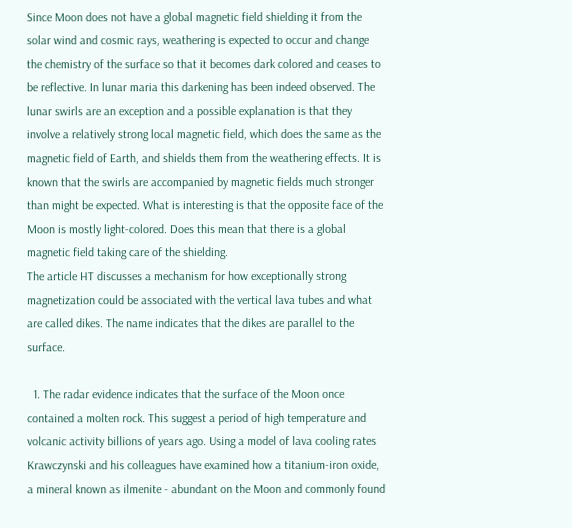Since Moon does not have a global magnetic field shielding it from the solar wind and cosmic rays, weathering is expected to occur and change the chemistry of the surface so that it becomes dark colored and ceases to be reflective. In lunar maria this darkening has been indeed observed. The lunar swirls are an exception and a possible explanation is that they involve a relatively strong local magnetic field, which does the same as the magnetic field of Earth, and shields them from the weathering effects. It is known that the swirls are accompanied by magnetic fields much stronger than might be expected. What is interesting is that the opposite face of the Moon is mostly light-colored. Does this mean that there is a global magnetic field taking care of the shielding.
The article HT discusses a mechanism for how exceptionally strong magnetization could be associated with the vertical lava tubes and what are called dikes. The name indicates that the dikes are parallel to the surface.

  1. The radar evidence indicates that the surface of the Moon once contained a molten rock. This suggest a period of high temperature and volcanic activity billions of years ago. Using a model of lava cooling rates Krawczynski and his colleagues have examined how a titanium-iron oxide, a mineral known as ilmenite - abundant on the Moon and commonly found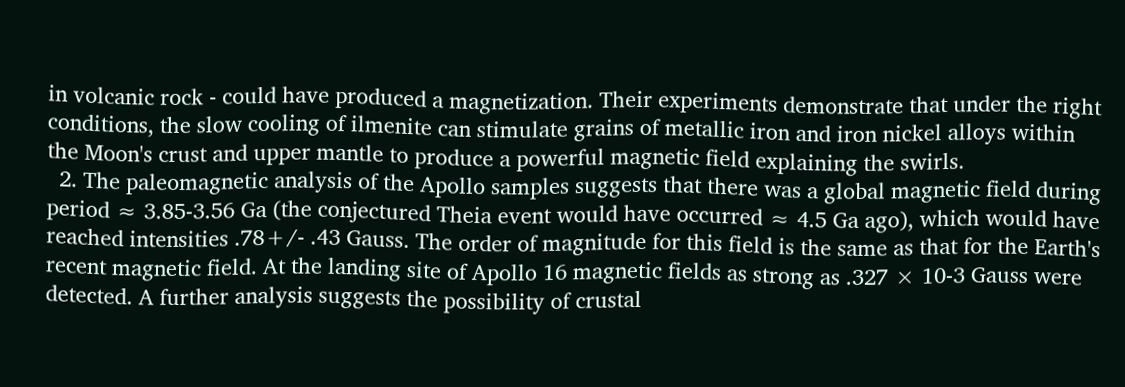in volcanic rock - could have produced a magnetization. Their experiments demonstrate that under the right conditions, the slow cooling of ilmenite can stimulate grains of metallic iron and iron nickel alloys within the Moon's crust and upper mantle to produce a powerful magnetic field explaining the swirls.
  2. The paleomagnetic analysis of the Apollo samples suggests that there was a global magnetic field during period ≈ 3.85-3.56 Ga (the conjectured Theia event would have occurred ≈ 4.5 Ga ago), which would have reached intensities .78+/- .43 Gauss. The order of magnitude for this field is the same as that for the Earth's recent magnetic field. At the landing site of Apollo 16 magnetic fields as strong as .327 × 10-3 Gauss were detected. A further analysis suggests the possibility of crustal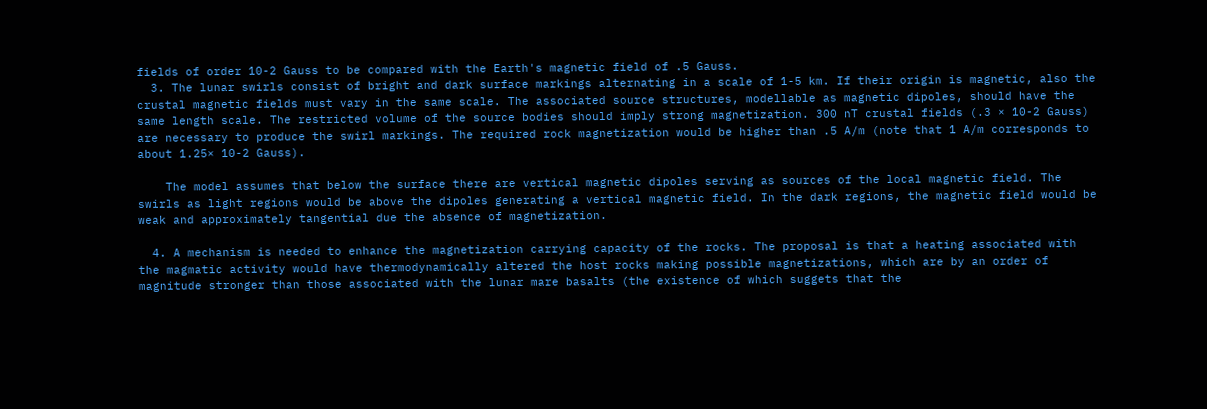fields of order 10-2 Gauss to be compared with the Earth's magnetic field of .5 Gauss.
  3. The lunar swirls consist of bright and dark surface markings alternating in a scale of 1-5 km. If their origin is magnetic, also the crustal magnetic fields must vary in the same scale. The associated source structures, modellable as magnetic dipoles, should have the same length scale. The restricted volume of the source bodies should imply strong magnetization. 300 nT crustal fields (.3 × 10-2 Gauss) are necessary to produce the swirl markings. The required rock magnetization would be higher than .5 A/m (note that 1 A/m corresponds to about 1.25× 10-2 Gauss).

    The model assumes that below the surface there are vertical magnetic dipoles serving as sources of the local magnetic field. The swirls as light regions would be above the dipoles generating a vertical magnetic field. In the dark regions, the magnetic field would be weak and approximately tangential due the absence of magnetization.

  4. A mechanism is needed to enhance the magnetization carrying capacity of the rocks. The proposal is that a heating associated with the magmatic activity would have thermodynamically altered the host rocks making possible magnetizations, which are by an order of magnitude stronger than those associated with the lunar mare basalts (the existence of which suggets that the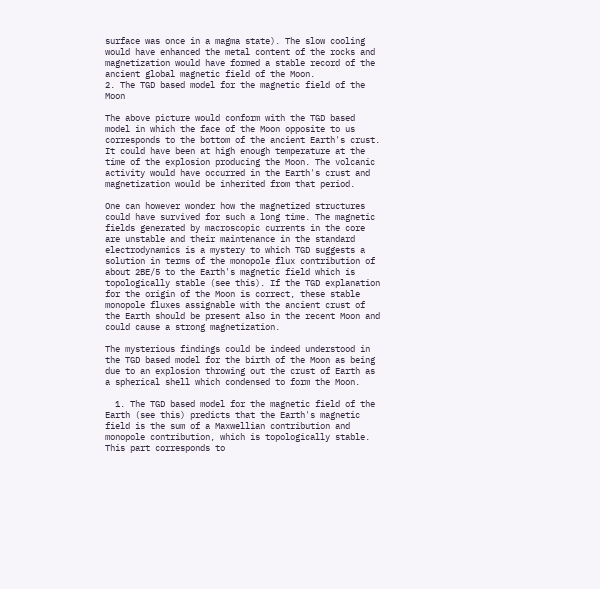surface was once in a magma state). The slow cooling would have enhanced the metal content of the rocks and magnetization would have formed a stable record of the ancient global magnetic field of the Moon.
2. The TGD based model for the magnetic field of the Moon

The above picture would conform with the TGD based model in which the face of the Moon opposite to us corresponds to the bottom of the ancient Earth's crust. It could have been at high enough temperature at the time of the explosion producing the Moon. The volcanic activity would have occurred in the Earth's crust and magnetization would be inherited from that period.

One can however wonder how the magnetized structures could have survived for such a long time. The magnetic fields generated by macroscopic currents in the core are unstable and their maintenance in the standard electrodynamics is a mystery to which TGD suggests a solution in terms of the monopole flux contribution of about 2BE/5 to the Earth's magnetic field which is topologically stable (see this). If the TGD explanation for the origin of the Moon is correct, these stable monopole fluxes assignable with the ancient crust of the Earth should be present also in the recent Moon and could cause a strong magnetization.

The mysterious findings could be indeed understood in the TGD based model for the birth of the Moon as being due to an explosion throwing out the crust of Earth as a spherical shell which condensed to form the Moon.

  1. The TGD based model for the magnetic field of the Earth (see this) predicts that the Earth's magnetic field is the sum of a Maxwellian contribution and monopole contribution, which is topologically stable. This part corresponds to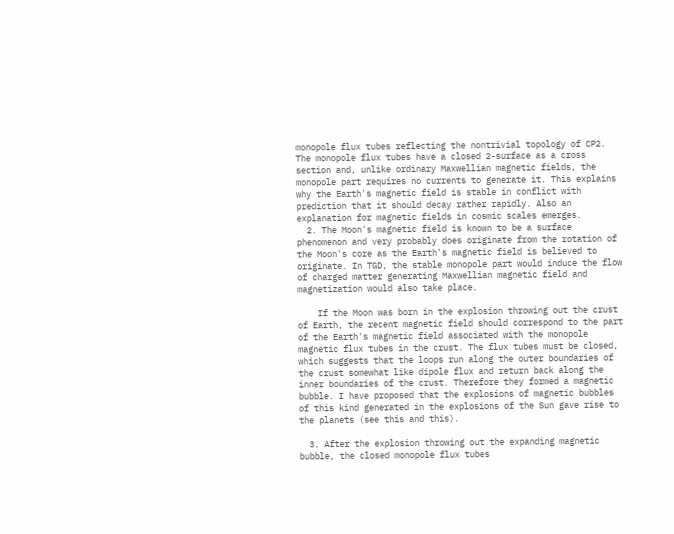monopole flux tubes reflecting the nontrivial topology of CP2. The monopole flux tubes have a closed 2-surface as a cross section and, unlike ordinary Maxwellian magnetic fields, the monopole part requires no currents to generate it. This explains why the Earth's magnetic field is stable in conflict with prediction that it should decay rather rapidly. Also an explanation for magnetic fields in cosmic scales emerges.
  2. The Moon's magnetic field is known to be a surface phenomenon and very probably does originate from the rotation of the Moon's core as the Earth's magnetic field is believed to originate. In TGD, the stable monopole part would induce the flow of charged matter generating Maxwellian magnetic field and magnetization would also take place.

    If the Moon was born in the explosion throwing out the crust of Earth, the recent magnetic field should correspond to the part of the Earth's magnetic field associated with the monopole magnetic flux tubes in the crust. The flux tubes must be closed, which suggests that the loops run along the outer boundaries of the crust somewhat like dipole flux and return back along the inner boundaries of the crust. Therefore they formed a magnetic bubble. I have proposed that the explosions of magnetic bubbles of this kind generated in the explosions of the Sun gave rise to the planets (see this and this).

  3. After the explosion throwing out the expanding magnetic bubble, the closed monopole flux tubes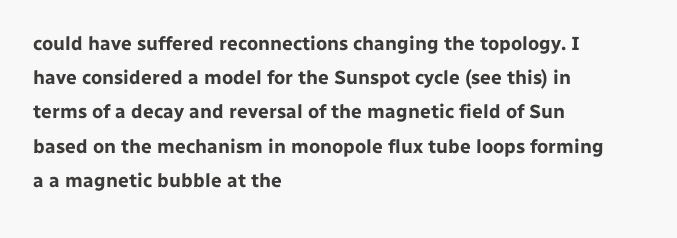could have suffered reconnections changing the topology. I have considered a model for the Sunspot cycle (see this) in terms of a decay and reversal of the magnetic field of Sun based on the mechanism in monopole flux tube loops forming a a magnetic bubble at the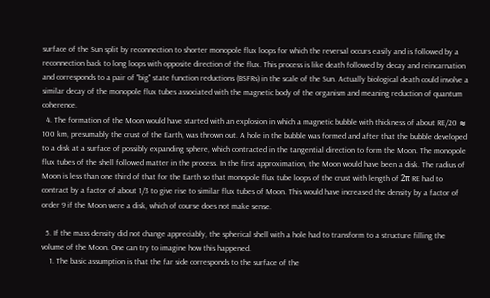surface of the Sun split by reconnection to shorter monopole flux loops for which the reversal occurs easily and is followed by a reconnection back to long loops with opposite direction of the flux. This process is like death followed by decay and reincarnation and corresponds to a pair of "big" state function reductions (BSFRs) in the scale of the Sun. Actually biological death could involve a similar decay of the monopole flux tubes associated with the magnetic body of the organism and meaning reduction of quantum coherence.
  4. The formation of the Moon would have started with an explosion in which a magnetic bubble with thickness of about RE/20 ≈ 100 km, presumably the crust of the Earth, was thrown out. A hole in the bubble was formed and after that the bubble developed to a disk at a surface of possibly expanding sphere, which contracted in the tangential direction to form the Moon. The monopole flux tubes of the shell followed matter in the process. In the first approximation, the Moon would have been a disk. The radius of Moon is less than one third of that for the Earth so that monopole flux tube loops of the crust with length of 2π RE had to contract by a factor of about 1/3 to give rise to similar flux tubes of Moon. This would have increased the density by a factor of order 9 if the Moon were a disk, which of course does not make sense.

  5. If the mass density did not change appreciably, the spherical shell with a hole had to transform to a structure filling the volume of the Moon. One can try to imagine how this happened.
    1. The basic assumption is that the far side corresponds to the surface of the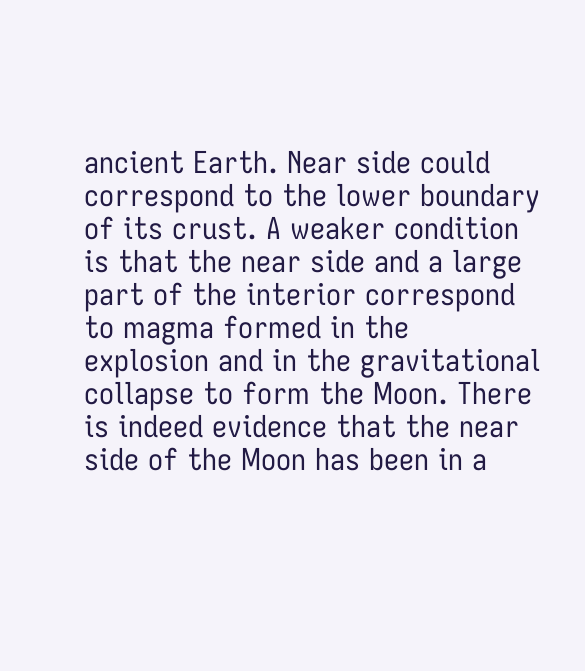ancient Earth. Near side could correspond to the lower boundary of its crust. A weaker condition is that the near side and a large part of the interior correspond to magma formed in the explosion and in the gravitational collapse to form the Moon. There is indeed evidence that the near side of the Moon has been in a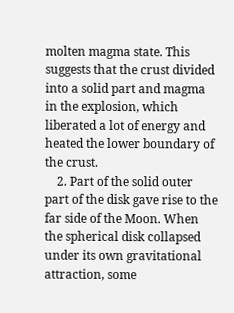molten magma state. This suggests that the crust divided into a solid part and magma in the explosion, which liberated a lot of energy and heated the lower boundary of the crust.
    2. Part of the solid outer part of the disk gave rise to the far side of the Moon. When the spherical disk collapsed under its own gravitational attraction, some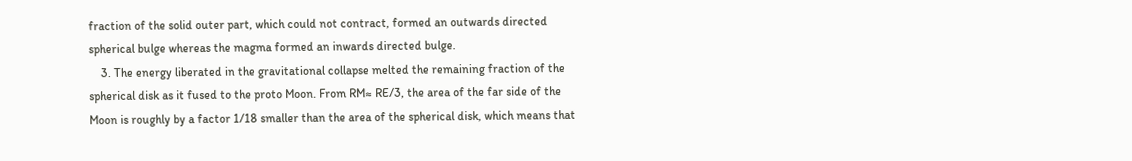fraction of the solid outer part, which could not contract, formed an outwards directed spherical bulge whereas the magma formed an inwards directed bulge.
    3. The energy liberated in the gravitational collapse melted the remaining fraction of the spherical disk as it fused to the proto Moon. From RM≈ RE/3, the area of the far side of the Moon is roughly by a factor 1/18 smaller than the area of the spherical disk, which means that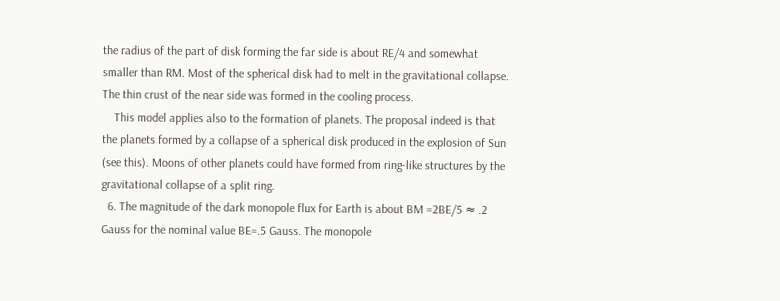the radius of the part of disk forming the far side is about RE/4 and somewhat smaller than RM. Most of the spherical disk had to melt in the gravitational collapse. The thin crust of the near side was formed in the cooling process.
    This model applies also to the formation of planets. The proposal indeed is that the planets formed by a collapse of a spherical disk produced in the explosion of Sun (see this). Moons of other planets could have formed from ring-like structures by the gravitational collapse of a split ring.
  6. The magnitude of the dark monopole flux for Earth is about BM =2BE/5 ≈ .2 Gauss for the nominal value BE=.5 Gauss. The monopole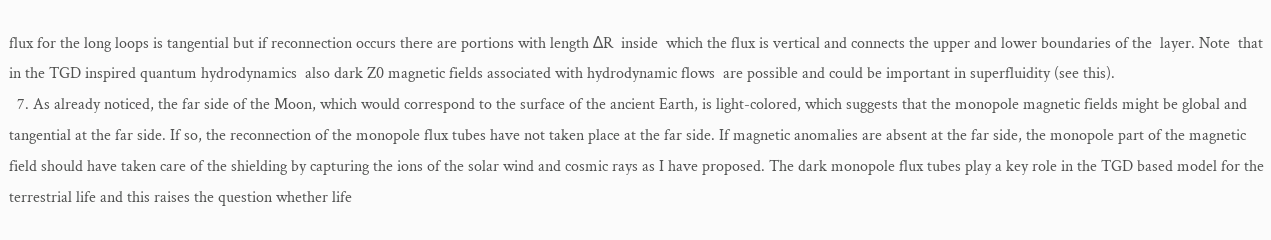flux for the long loops is tangential but if reconnection occurs there are portions with length ΔR  inside  which the flux is vertical and connects the upper and lower boundaries of the  layer. Note  that in the TGD inspired quantum hydrodynamics  also dark Z0 magnetic fields associated with hydrodynamic flows  are possible and could be important in superfluidity (see this).
  7. As already noticed, the far side of the Moon, which would correspond to the surface of the ancient Earth, is light-colored, which suggests that the monopole magnetic fields might be global and tangential at the far side. If so, the reconnection of the monopole flux tubes have not taken place at the far side. If magnetic anomalies are absent at the far side, the monopole part of the magnetic field should have taken care of the shielding by capturing the ions of the solar wind and cosmic rays as I have proposed. The dark monopole flux tubes play a key role in the TGD based model for the terrestrial life and this raises the question whether life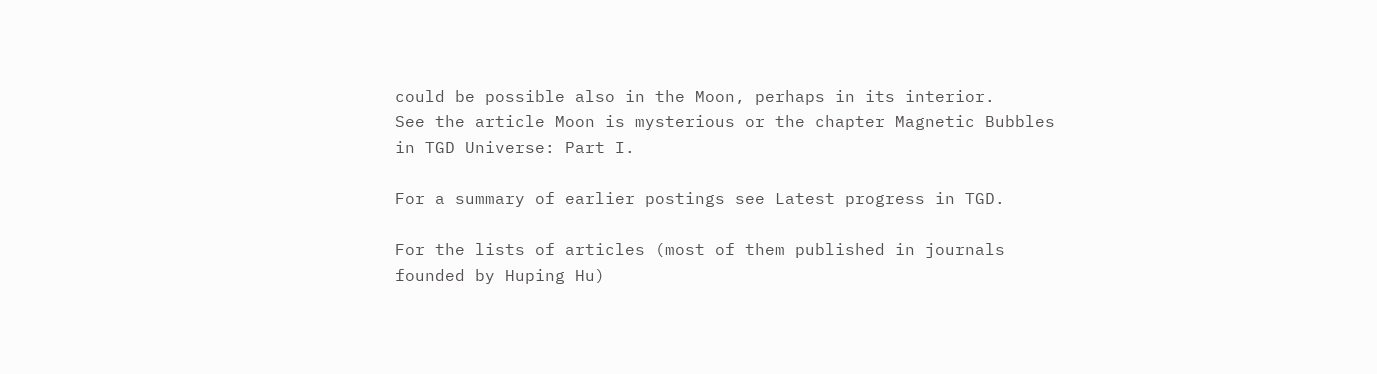could be possible also in the Moon, perhaps in its interior.
See the article Moon is mysterious or the chapter Magnetic Bubbles in TGD Universe: Part I.

For a summary of earlier postings see Latest progress in TGD.

For the lists of articles (most of them published in journals founded by Huping Hu)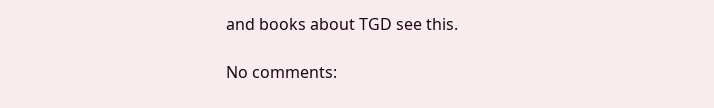and books about TGD see this.

No comments: